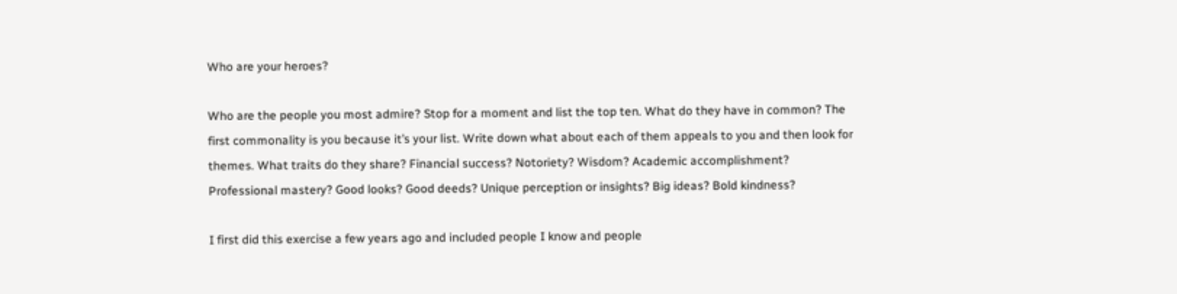Who are your heroes?

Who are the people you most admire? Stop for a moment and list the top ten. What do they have in common? The first commonality is you because it’s your list. Write down what about each of them appeals to you and then look for themes. What traits do they share? Financial success? Notoriety? Wisdom? Academic accomplishment? Professional mastery? Good looks? Good deeds? Unique perception or insights? Big ideas? Bold kindness?

I first did this exercise a few years ago and included people I know and people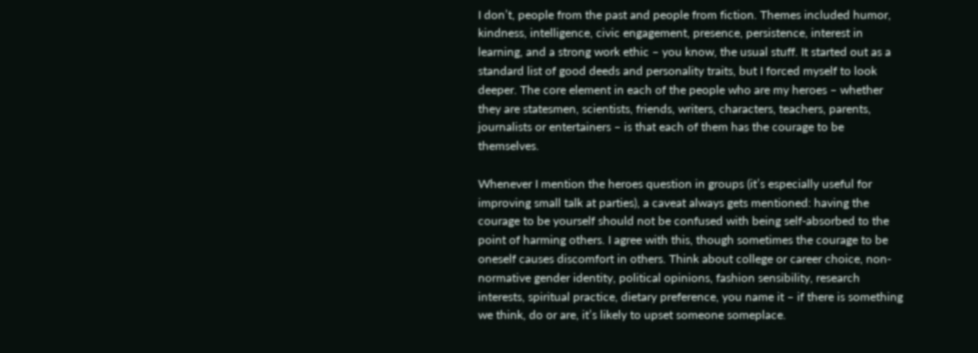I don’t, people from the past and people from fiction. Themes included humor, kindness, intelligence, civic engagement, presence, persistence, interest in learning, and a strong work ethic – you know, the usual stuff. It started out as a standard list of good deeds and personality traits, but I forced myself to look deeper. The core element in each of the people who are my heroes – whether they are statesmen, scientists, friends, writers, characters, teachers, parents, journalists or entertainers – is that each of them has the courage to be themselves.

Whenever I mention the heroes question in groups (it’s especially useful for improving small talk at parties), a caveat always gets mentioned: having the courage to be yourself should not be confused with being self-absorbed to the point of harming others. I agree with this, though sometimes the courage to be oneself causes discomfort in others. Think about college or career choice, non-normative gender identity, political opinions, fashion sensibility, research interests, spiritual practice, dietary preference, you name it – if there is something we think, do or are, it’s likely to upset someone someplace.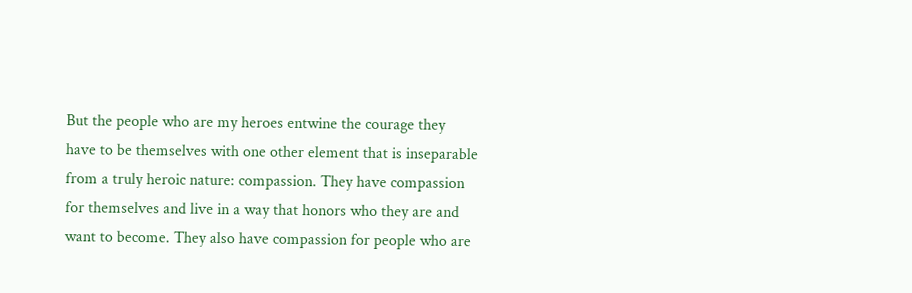But the people who are my heroes entwine the courage they have to be themselves with one other element that is inseparable from a truly heroic nature: compassion. They have compassion for themselves and live in a way that honors who they are and want to become. They also have compassion for people who are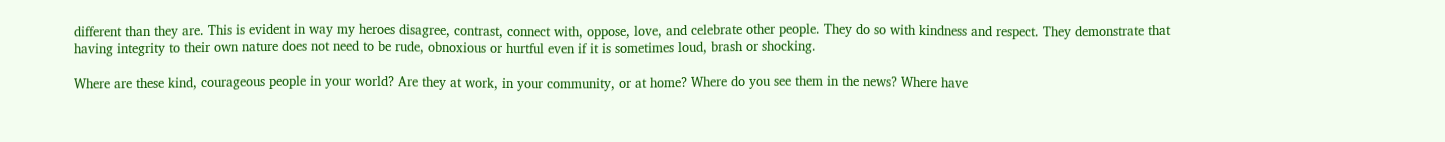different than they are. This is evident in way my heroes disagree, contrast, connect with, oppose, love, and celebrate other people. They do so with kindness and respect. They demonstrate that having integrity to their own nature does not need to be rude, obnoxious or hurtful even if it is sometimes loud, brash or shocking.

Where are these kind, courageous people in your world? Are they at work, in your community, or at home? Where do you see them in the news? Where have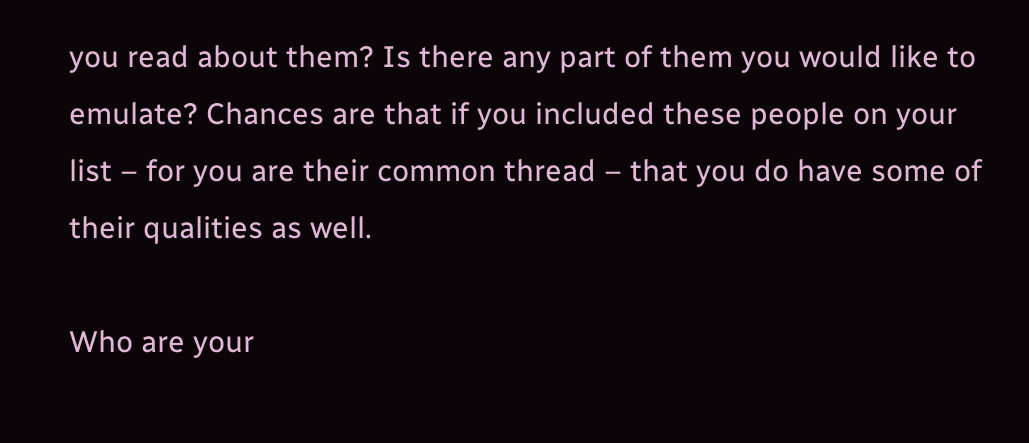you read about them? Is there any part of them you would like to emulate? Chances are that if you included these people on your list – for you are their common thread – that you do have some of their qualities as well.

Who are your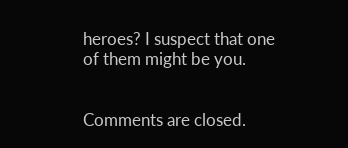heroes? I suspect that one of them might be you.


Comments are closed.